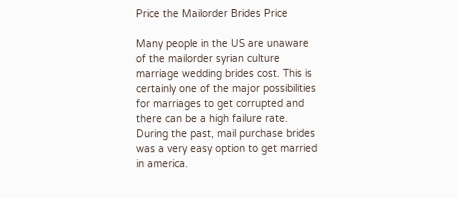Price the Mailorder Brides Price

Many people in the US are unaware of the mailorder syrian culture marriage wedding brides cost. This is certainly one of the major possibilities for marriages to get corrupted and there can be a high failure rate. During the past, mail purchase brides was a very easy option to get married in america.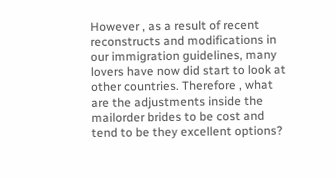However , as a result of recent reconstructs and modifications in our immigration guidelines, many lovers have now did start to look at other countries. Therefore , what are the adjustments inside the mailorder brides to be cost and tend to be they excellent options?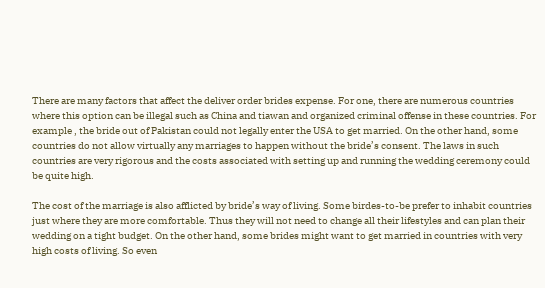There are many factors that affect the deliver order brides expense. For one, there are numerous countries where this option can be illegal such as China and tiawan and organized criminal offense in these countries. For example , the bride out of Pakistan could not legally enter the USA to get married. On the other hand, some countries do not allow virtually any marriages to happen without the bride’s consent. The laws in such countries are very rigorous and the costs associated with setting up and running the wedding ceremony could be quite high.

The cost of the marriage is also afflicted by bride’s way of living. Some birdes-to-be prefer to inhabit countries just where they are more comfortable. Thus they will not need to change all their lifestyles and can plan their wedding on a tight budget. On the other hand, some brides might want to get married in countries with very high costs of living. So even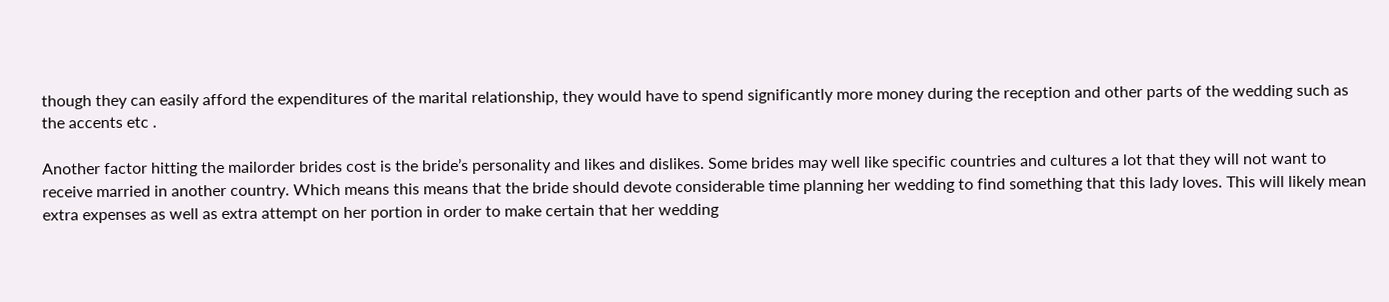though they can easily afford the expenditures of the marital relationship, they would have to spend significantly more money during the reception and other parts of the wedding such as the accents etc .

Another factor hitting the mailorder brides cost is the bride’s personality and likes and dislikes. Some brides may well like specific countries and cultures a lot that they will not want to receive married in another country. Which means this means that the bride should devote considerable time planning her wedding to find something that this lady loves. This will likely mean extra expenses as well as extra attempt on her portion in order to make certain that her wedding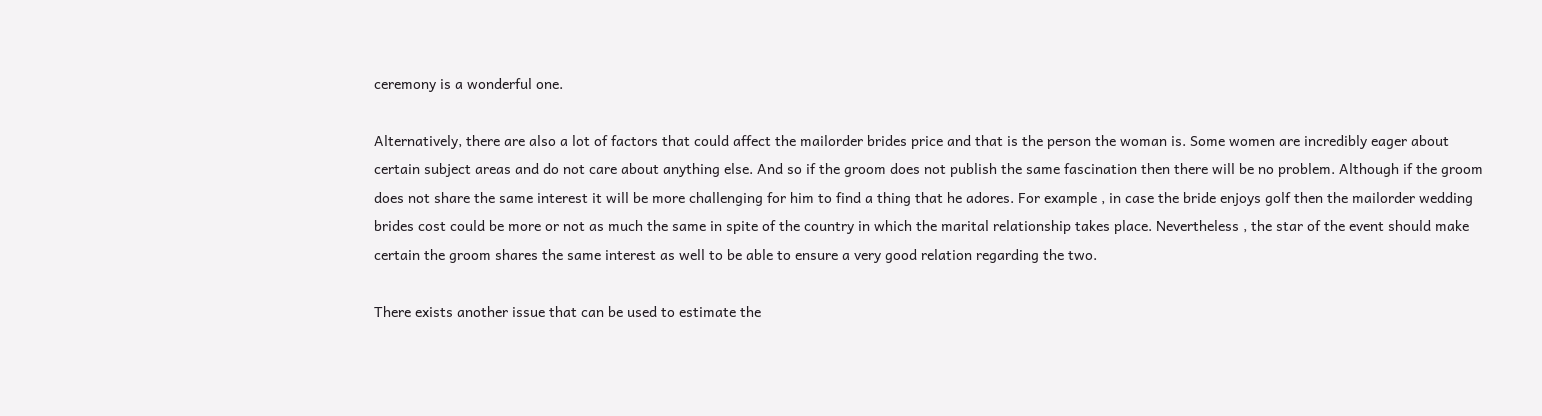ceremony is a wonderful one.

Alternatively, there are also a lot of factors that could affect the mailorder brides price and that is the person the woman is. Some women are incredibly eager about certain subject areas and do not care about anything else. And so if the groom does not publish the same fascination then there will be no problem. Although if the groom does not share the same interest it will be more challenging for him to find a thing that he adores. For example , in case the bride enjoys golf then the mailorder wedding brides cost could be more or not as much the same in spite of the country in which the marital relationship takes place. Nevertheless , the star of the event should make certain the groom shares the same interest as well to be able to ensure a very good relation regarding the two.

There exists another issue that can be used to estimate the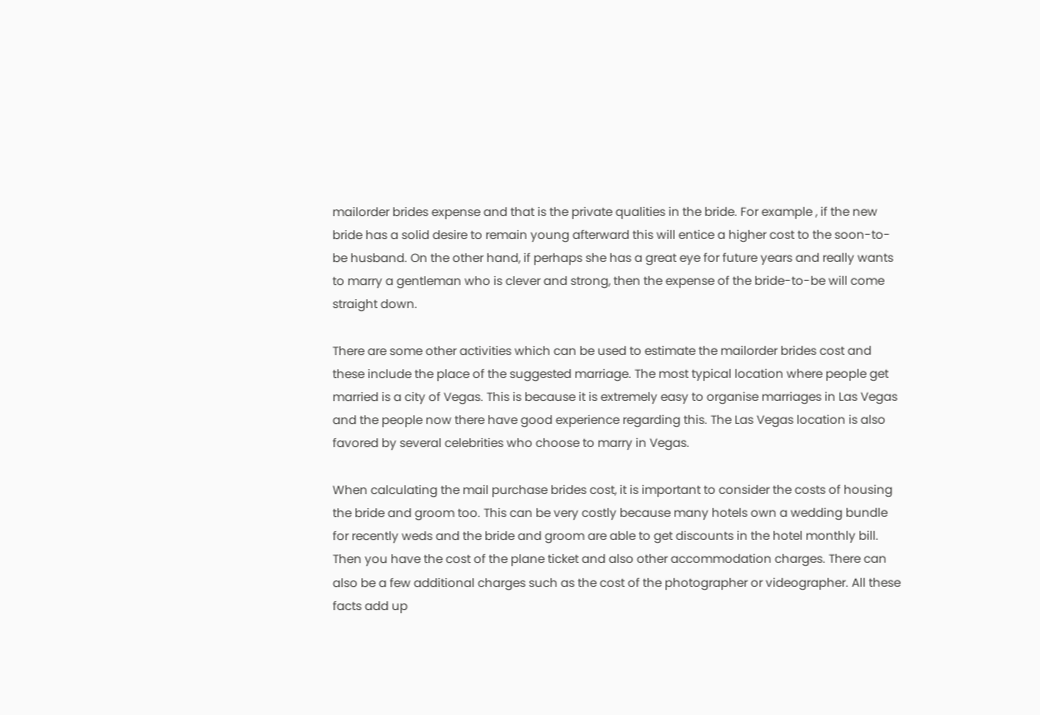mailorder brides expense and that is the private qualities in the bride. For example , if the new bride has a solid desire to remain young afterward this will entice a higher cost to the soon-to-be husband. On the other hand, if perhaps she has a great eye for future years and really wants to marry a gentleman who is clever and strong, then the expense of the bride-to-be will come straight down.

There are some other activities which can be used to estimate the mailorder brides cost and these include the place of the suggested marriage. The most typical location where people get married is a city of Vegas. This is because it is extremely easy to organise marriages in Las Vegas and the people now there have good experience regarding this. The Las Vegas location is also favored by several celebrities who choose to marry in Vegas.

When calculating the mail purchase brides cost, it is important to consider the costs of housing the bride and groom too. This can be very costly because many hotels own a wedding bundle for recently weds and the bride and groom are able to get discounts in the hotel monthly bill. Then you have the cost of the plane ticket and also other accommodation charges. There can also be a few additional charges such as the cost of the photographer or videographer. All these facts add up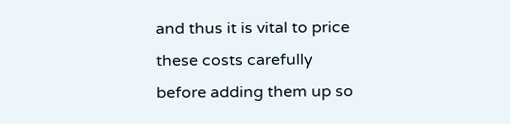and thus it is vital to price these costs carefully before adding them up so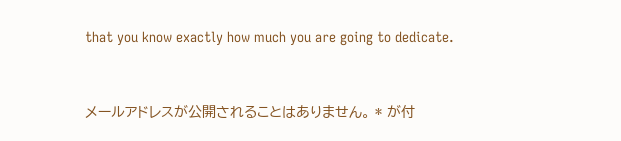that you know exactly how much you are going to dedicate.


メールアドレスが公開されることはありません。 * が付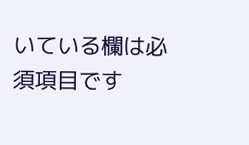いている欄は必須項目です